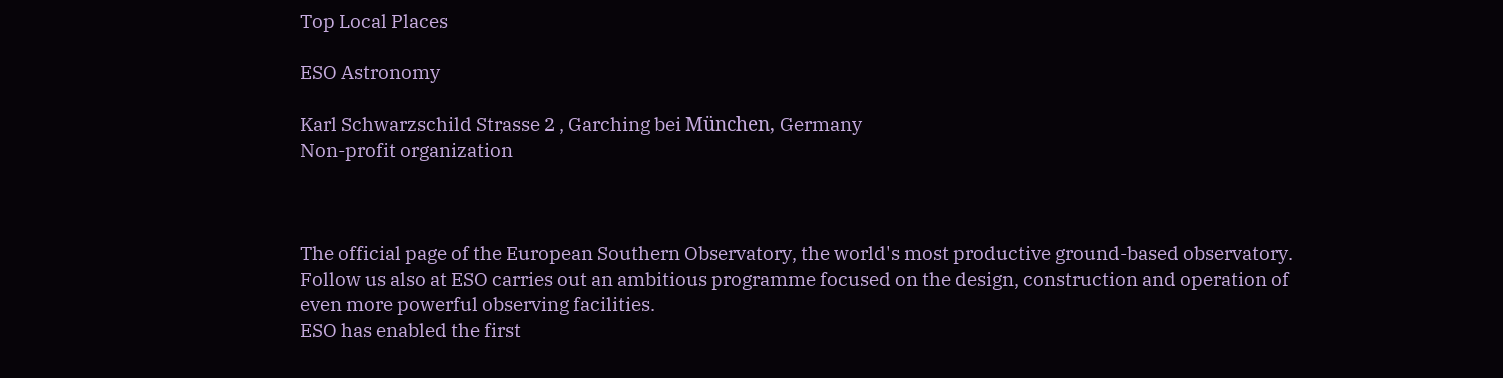Top Local Places

ESO Astronomy

Karl Schwarzschild Strasse 2 , Garching bei München, Germany
Non-profit organization



The official page of the European Southern Observatory, the world's most productive ground-based observatory. Follow us also at ESO carries out an ambitious programme focused on the design, construction and operation of even more powerful observing facilities.
ESO has enabled the first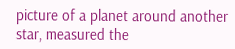picture of a planet around another star, measured the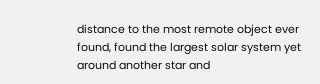distance to the most remote object ever found, found the largest solar system yet around another star and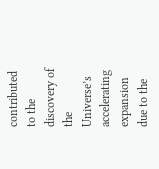contributed to the discovery of the Universe’s accelerating expansion due to the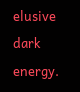elusive dark energy.